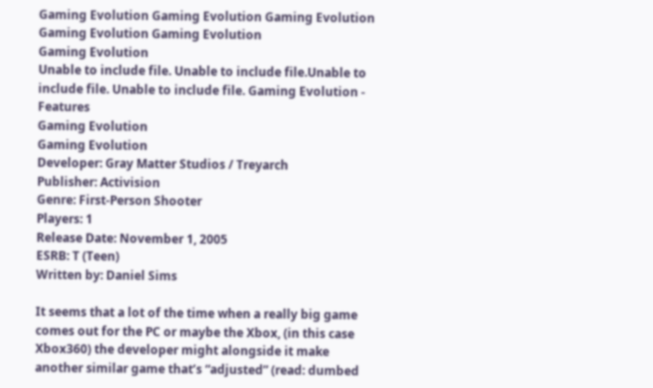Gaming Evolution Gaming Evolution Gaming Evolution Gaming Evolution Gaming Evolution
Gaming Evolution
Unable to include file. Unable to include file.Unable to include file. Unable to include file. Gaming Evolution - Features
Gaming Evolution
Gaming Evolution
Developer: Gray Matter Studios / Treyarch
Publisher: Activision
Genre: First-Person Shooter
Players: 1
Release Date: November 1, 2005
ESRB: T (Teen)
Written by: Daniel Sims

It seems that a lot of the time when a really big game comes out for the PC or maybe the Xbox, (in this case Xbox360) the developer might alongside it make another similar game that’s “adjusted” (read: dumbed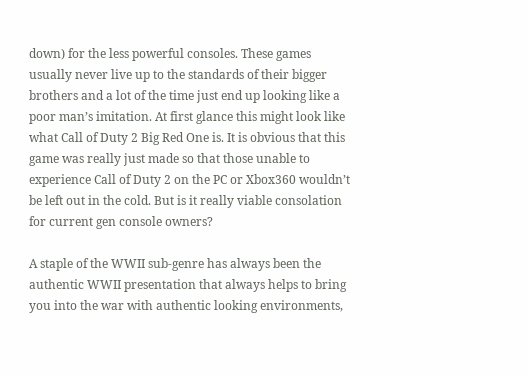down) for the less powerful consoles. These games usually never live up to the standards of their bigger brothers and a lot of the time just end up looking like a poor man’s imitation. At first glance this might look like what Call of Duty 2 Big Red One is. It is obvious that this game was really just made so that those unable to experience Call of Duty 2 on the PC or Xbox360 wouldn’t be left out in the cold. But is it really viable consolation for current gen console owners?

A staple of the WWII sub-genre has always been the authentic WWII presentation that always helps to bring you into the war with authentic looking environments,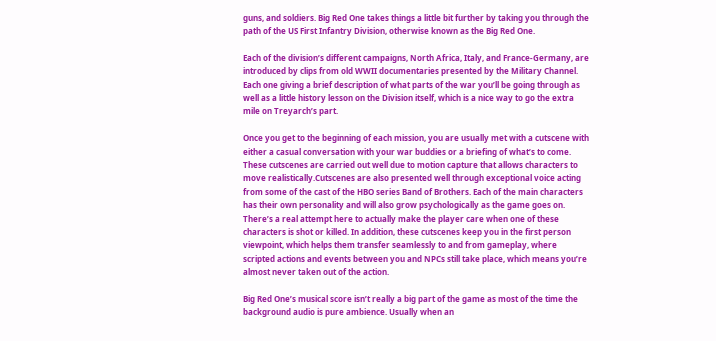guns, and soldiers. Big Red One takes things a little bit further by taking you through the path of the US First Infantry Division, otherwise known as the Big Red One.

Each of the division’s different campaigns, North Africa, Italy, and France-Germany, are introduced by clips from old WWII documentaries presented by the Military Channel. Each one giving a brief description of what parts of the war you’ll be going through as well as a little history lesson on the Division itself, which is a nice way to go the extra mile on Treyarch’s part.

Once you get to the beginning of each mission, you are usually met with a cutscene with either a casual conversation with your war buddies or a briefing of what’s to come. These cutscenes are carried out well due to motion capture that allows characters to move realistically.Cutscenes are also presented well through exceptional voice acting from some of the cast of the HBO series Band of Brothers. Each of the main characters has their own personality and will also grow psychologically as the game goes on. There’s a real attempt here to actually make the player care when one of these characters is shot or killed. In addition, these cutscenes keep you in the first person viewpoint, which helps them transfer seamlessly to and from gameplay, where scripted actions and events between you and NPCs still take place, which means you’re almost never taken out of the action.

Big Red One’s musical score isn’t really a big part of the game as most of the time the background audio is pure ambience. Usually when an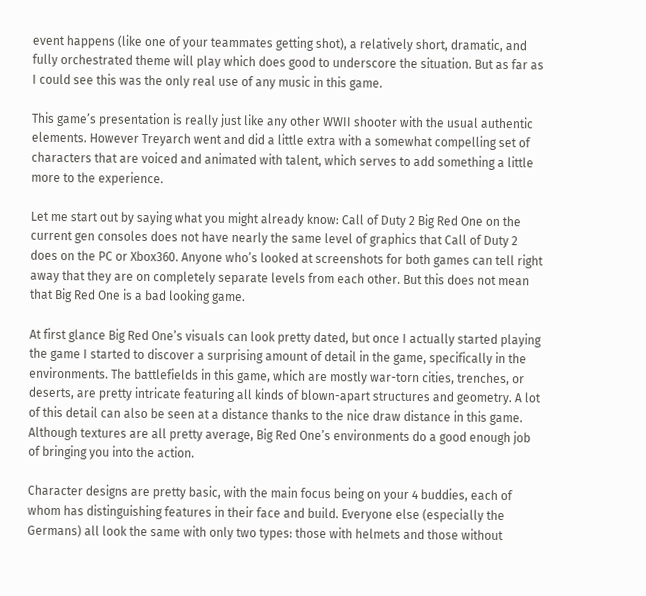event happens (like one of your teammates getting shot), a relatively short, dramatic, and fully orchestrated theme will play which does good to underscore the situation. But as far as I could see this was the only real use of any music in this game.

This game’s presentation is really just like any other WWII shooter with the usual authentic elements. However Treyarch went and did a little extra with a somewhat compelling set of characters that are voiced and animated with talent, which serves to add something a little more to the experience.

Let me start out by saying what you might already know: Call of Duty 2 Big Red One on the current gen consoles does not have nearly the same level of graphics that Call of Duty 2 does on the PC or Xbox360. Anyone who’s looked at screenshots for both games can tell right away that they are on completely separate levels from each other. But this does not mean that Big Red One is a bad looking game.

At first glance Big Red One’s visuals can look pretty dated, but once I actually started playing the game I started to discover a surprising amount of detail in the game, specifically in the environments. The battlefields in this game, which are mostly war-torn cities, trenches, or deserts, are pretty intricate featuring all kinds of blown-apart structures and geometry. A lot of this detail can also be seen at a distance thanks to the nice draw distance in this game. Although textures are all pretty average, Big Red One’s environments do a good enough job of bringing you into the action.

Character designs are pretty basic, with the main focus being on your 4 buddies, each of whom has distinguishing features in their face and build. Everyone else (especially the Germans) all look the same with only two types: those with helmets and those without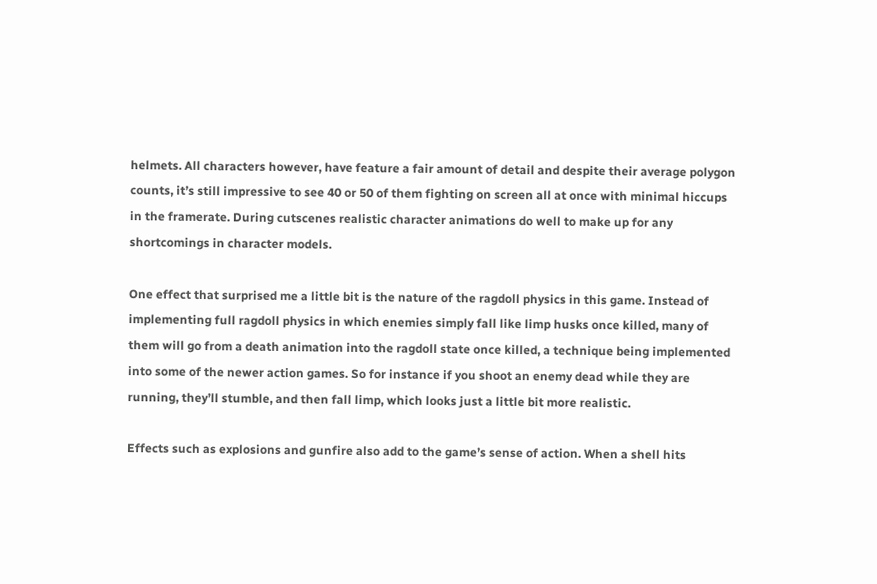helmets. All characters however, have feature a fair amount of detail and despite their average polygon counts, it’s still impressive to see 40 or 50 of them fighting on screen all at once with minimal hiccups in the framerate. During cutscenes realistic character animations do well to make up for any shortcomings in character models.

One effect that surprised me a little bit is the nature of the ragdoll physics in this game. Instead of implementing full ragdoll physics in which enemies simply fall like limp husks once killed, many of them will go from a death animation into the ragdoll state once killed, a technique being implemented into some of the newer action games. So for instance if you shoot an enemy dead while they are running, they’ll stumble, and then fall limp, which looks just a little bit more realistic.

Effects such as explosions and gunfire also add to the game’s sense of action. When a shell hits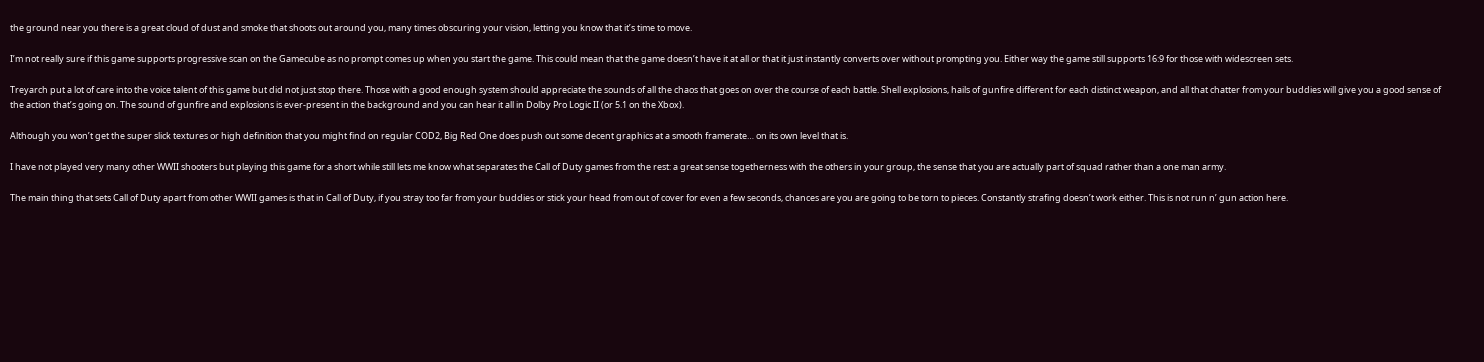the ground near you there is a great cloud of dust and smoke that shoots out around you, many times obscuring your vision, letting you know that it’s time to move.

I’m not really sure if this game supports progressive scan on the Gamecube as no prompt comes up when you start the game. This could mean that the game doesn’t have it at all or that it just instantly converts over without prompting you. Either way the game still supports 16:9 for those with widescreen sets.

Treyarch put a lot of care into the voice talent of this game but did not just stop there. Those with a good enough system should appreciate the sounds of all the chaos that goes on over the course of each battle. Shell explosions, hails of gunfire different for each distinct weapon, and all that chatter from your buddies will give you a good sense of the action that’s going on. The sound of gunfire and explosions is ever-present in the background and you can hear it all in Dolby Pro Logic II (or 5.1 on the Xbox).

Although you won’t get the super slick textures or high definition that you might find on regular COD2, Big Red One does push out some decent graphics at a smooth framerate… on its own level that is.

I have not played very many other WWII shooters but playing this game for a short while still lets me know what separates the Call of Duty games from the rest: a great sense togetherness with the others in your group, the sense that you are actually part of squad rather than a one man army.

The main thing that sets Call of Duty apart from other WWII games is that in Call of Duty, if you stray too far from your buddies or stick your head from out of cover for even a few seconds, chances are you are going to be torn to pieces. Constantly strafing doesn’t work either. This is not run n’ gun action here.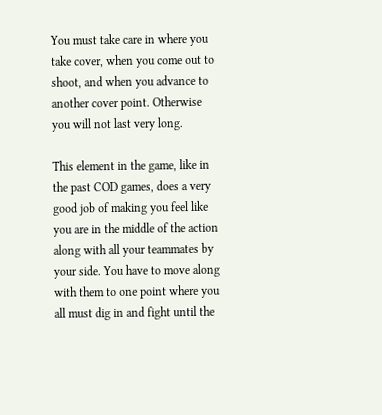You must take care in where you take cover, when you come out to shoot, and when you advance to another cover point. Otherwise you will not last very long.

This element in the game, like in the past COD games, does a very good job of making you feel like you are in the middle of the action along with all your teammates by your side. You have to move along with them to one point where you all must dig in and fight until the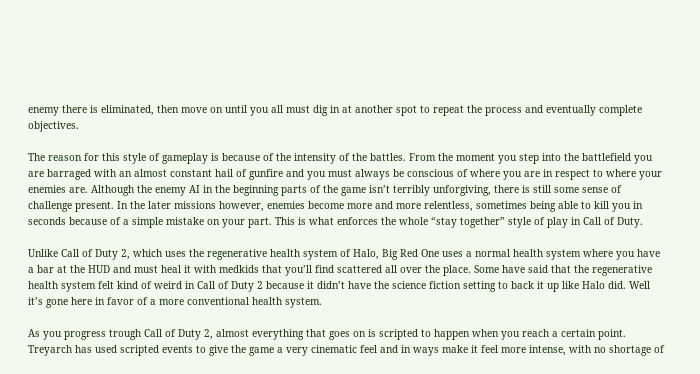enemy there is eliminated, then move on until you all must dig in at another spot to repeat the process and eventually complete objectives.

The reason for this style of gameplay is because of the intensity of the battles. From the moment you step into the battlefield you are barraged with an almost constant hail of gunfire and you must always be conscious of where you are in respect to where your enemies are. Although the enemy AI in the beginning parts of the game isn’t terribly unforgiving, there is still some sense of challenge present. In the later missions however, enemies become more and more relentless, sometimes being able to kill you in seconds because of a simple mistake on your part. This is what enforces the whole “stay together” style of play in Call of Duty.

Unlike Call of Duty 2, which uses the regenerative health system of Halo, Big Red One uses a normal health system where you have a bar at the HUD and must heal it with medkids that you’ll find scattered all over the place. Some have said that the regenerative health system felt kind of weird in Call of Duty 2 because it didn’t have the science fiction setting to back it up like Halo did. Well it’s gone here in favor of a more conventional health system.

As you progress trough Call of Duty 2, almost everything that goes on is scripted to happen when you reach a certain point. Treyarch has used scripted events to give the game a very cinematic feel and in ways make it feel more intense, with no shortage of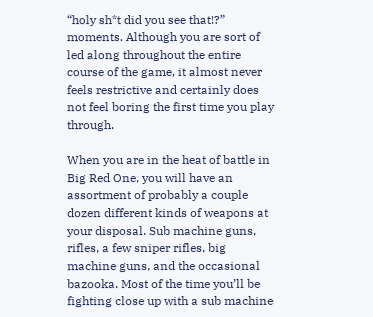“holy sh*t did you see that!?” moments. Although you are sort of led along throughout the entire course of the game, it almost never feels restrictive and certainly does not feel boring the first time you play through.

When you are in the heat of battle in Big Red One, you will have an assortment of probably a couple dozen different kinds of weapons at your disposal. Sub machine guns, rifles, a few sniper rifles, big machine guns, and the occasional bazooka. Most of the time you’ll be fighting close up with a sub machine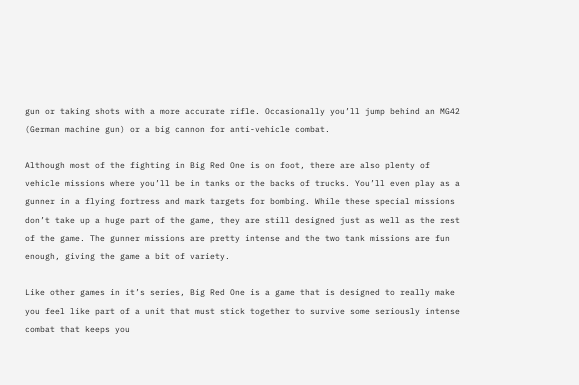gun or taking shots with a more accurate rifle. Occasionally you’ll jump behind an MG42 (German machine gun) or a big cannon for anti-vehicle combat.

Although most of the fighting in Big Red One is on foot, there are also plenty of vehicle missions where you’ll be in tanks or the backs of trucks. You’ll even play as a gunner in a flying fortress and mark targets for bombing. While these special missions don’t take up a huge part of the game, they are still designed just as well as the rest of the game. The gunner missions are pretty intense and the two tank missions are fun enough, giving the game a bit of variety.

Like other games in it’s series, Big Red One is a game that is designed to really make you feel like part of a unit that must stick together to survive some seriously intense combat that keeps you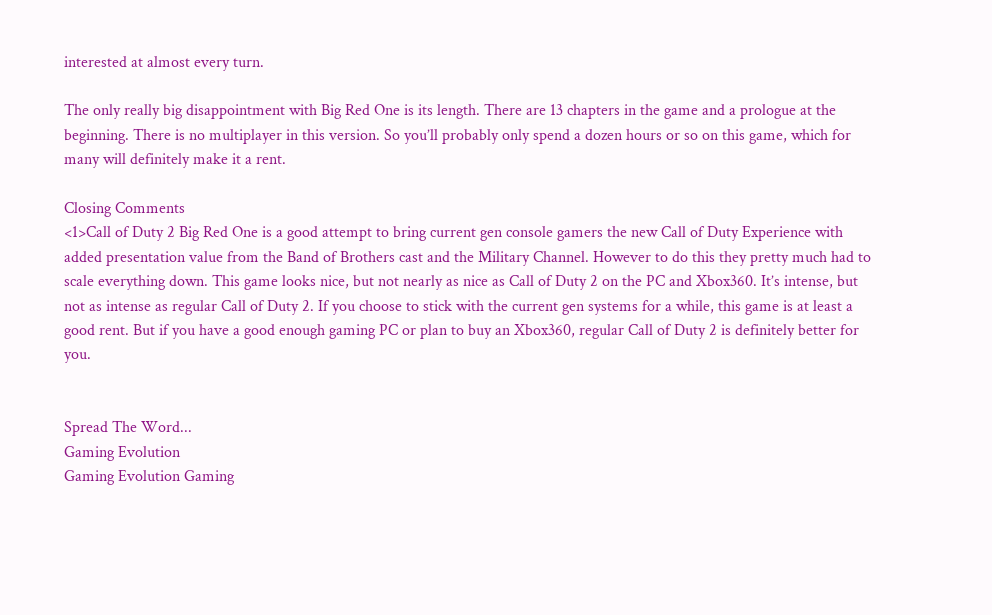interested at almost every turn.

The only really big disappointment with Big Red One is its length. There are 13 chapters in the game and a prologue at the beginning. There is no multiplayer in this version. So you’ll probably only spend a dozen hours or so on this game, which for many will definitely make it a rent.

Closing Comments
<1>Call of Duty 2 Big Red One is a good attempt to bring current gen console gamers the new Call of Duty Experience with added presentation value from the Band of Brothers cast and the Military Channel. However to do this they pretty much had to scale everything down. This game looks nice, but not nearly as nice as Call of Duty 2 on the PC and Xbox360. It’s intense, but not as intense as regular Call of Duty 2. If you choose to stick with the current gen systems for a while, this game is at least a good rent. But if you have a good enough gaming PC or plan to buy an Xbox360, regular Call of Duty 2 is definitely better for you.


Spread The Word...
Gaming Evolution
Gaming Evolution Gaming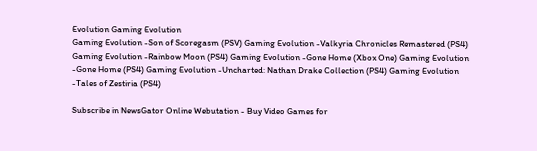Evolution Gaming Evolution
Gaming Evolution -Son of Scoregasm (PSV) Gaming Evolution -Valkyria Chronicles Remastered (PS4) Gaming Evolution -Rainbow Moon (PS4) Gaming Evolution -Gone Home (Xbox One) Gaming Evolution -Gone Home (PS4) Gaming Evolution -Uncharted: Nathan Drake Collection (PS4) Gaming Evolution -Tales of Zestiria (PS4)

Subscribe in NewsGator Online Webutation - Buy Video Games for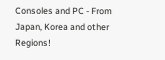Consoles and PC - From Japan, Korea and other Regions!